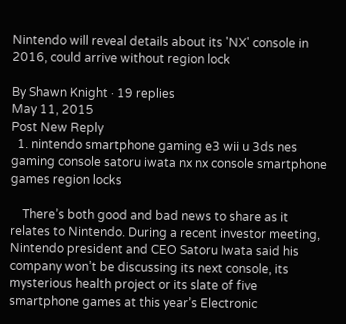Nintendo will reveal details about its 'NX' console in 2016, could arrive without region lock

By Shawn Knight · 19 replies
May 11, 2015
Post New Reply
  1. nintendo smartphone gaming e3 wii u 3ds nes gaming console satoru iwata nx nx console smartphone games region locks

    There’s both good and bad news to share as it relates to Nintendo. During a recent investor meeting, Nintendo president and CEO Satoru Iwata said his company won’t be discussing its next console, its mysterious health project or its slate of five smartphone games at this year’s Electronic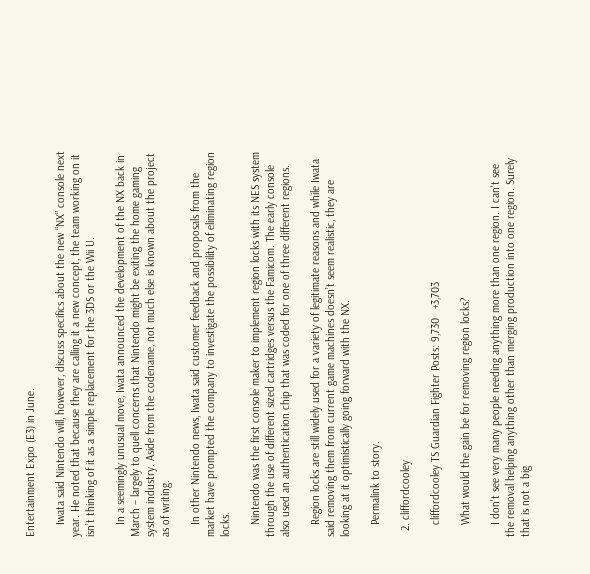Entertainment Expo (E3) in June.

    Iwata said Nintendo will, however, discuss specifics about the new “NX” console next year. He noted that because they are calling it a new concept, the team working on it isn’t thinking of it as a simple replacement for the 3DS or the Wii U.

    In a seemingly unusual move, Iwata announced the development of the NX back in March – largely to quell concerns that Nintendo might be exiting the home gaming system industry. Aside from the codename, not much else is known about the project as of writing.

    In other Nintendo news, Iwata said customer feedback and proposals from the market have prompted the company to investigate the possibility of eliminating region locks.

    Nintendo was the first console maker to implement region locks with its NES system through the use of different sized cartridges versus the Famicom. The early console also used an authentication chip that was coded for one of three different regions.

    Region locks are still widely used for a variety of legitimate reasons and while Iwata said removing them from current game machines doesn’t seem realistic, they are looking at it optimistically going forward with the NX.

    Permalink to story.

  2. cliffordcooley

    cliffordcooley TS Guardian Fighter Posts: 9,730   +3,703

    What would the gain be for removing region locks?

    I don't see very many people needing anything more than one region. I can't see the removal helping anything other than merging production into one region. Surely that is not a big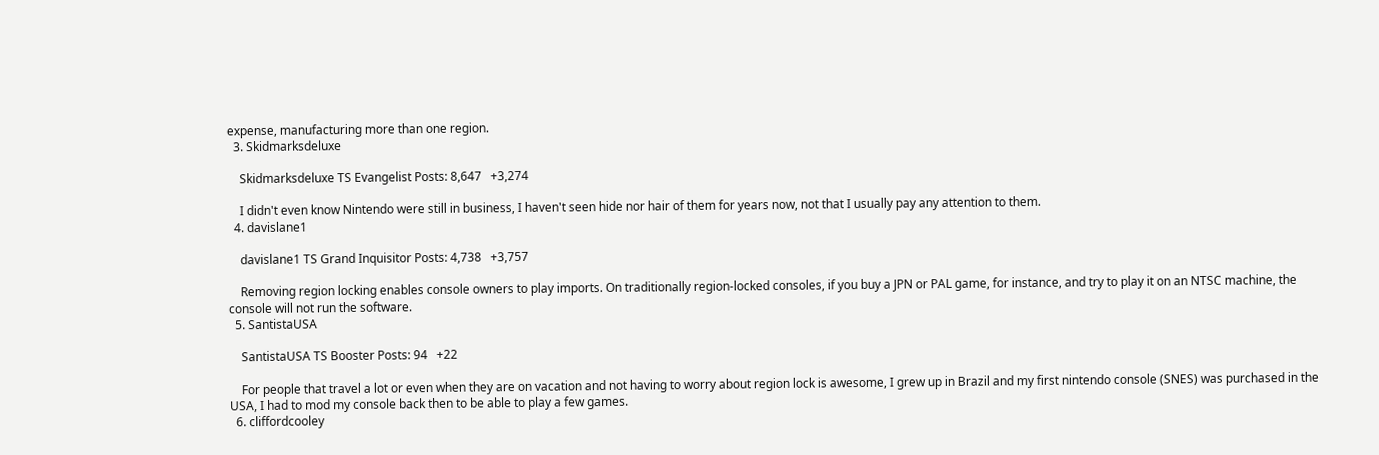expense, manufacturing more than one region.
  3. Skidmarksdeluxe

    Skidmarksdeluxe TS Evangelist Posts: 8,647   +3,274

    I didn't even know Nintendo were still in business, I haven't seen hide nor hair of them for years now, not that I usually pay any attention to them.
  4. davislane1

    davislane1 TS Grand Inquisitor Posts: 4,738   +3,757

    Removing region locking enables console owners to play imports. On traditionally region-locked consoles, if you buy a JPN or PAL game, for instance, and try to play it on an NTSC machine, the console will not run the software.
  5. SantistaUSA

    SantistaUSA TS Booster Posts: 94   +22

    For people that travel a lot or even when they are on vacation and not having to worry about region lock is awesome, I grew up in Brazil and my first nintendo console (SNES) was purchased in the USA, I had to mod my console back then to be able to play a few games.
  6. cliffordcooley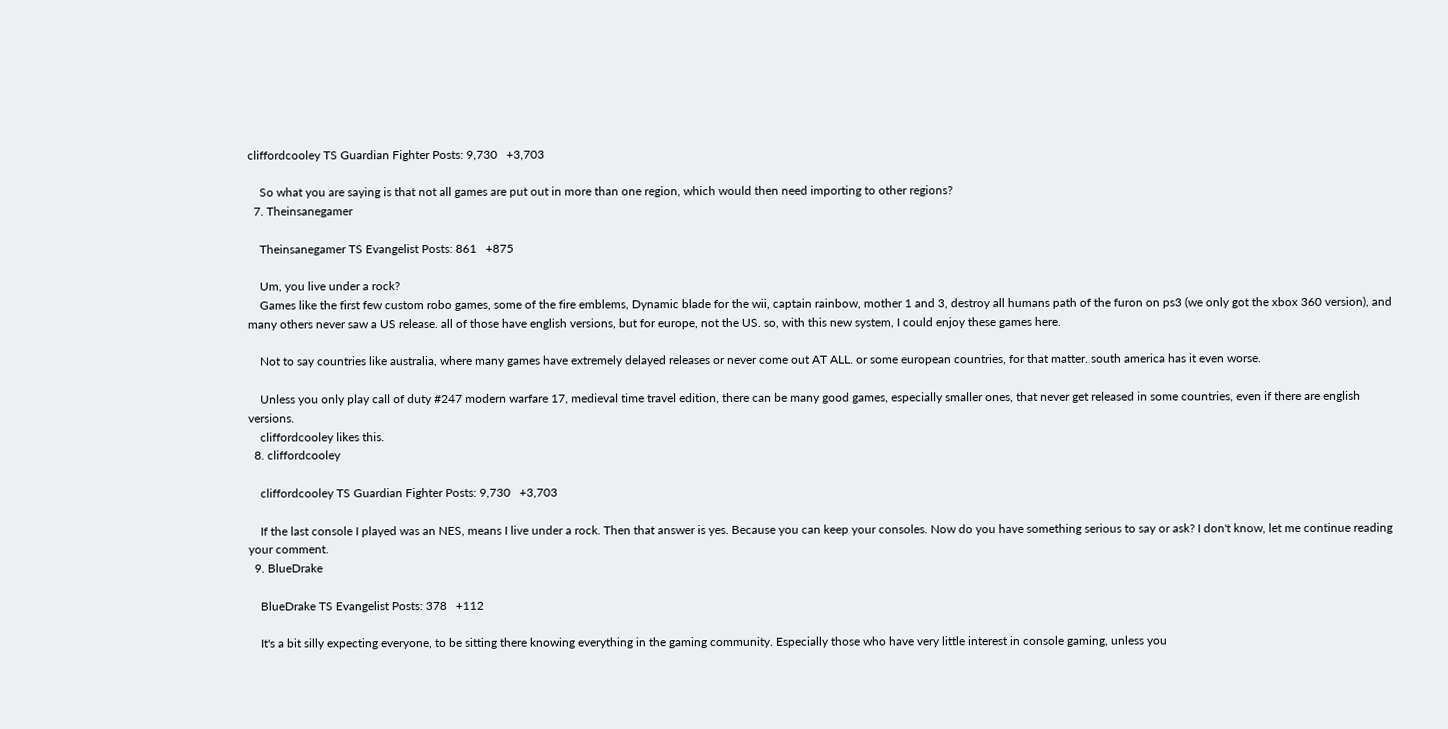cliffordcooley TS Guardian Fighter Posts: 9,730   +3,703

    So what you are saying is that not all games are put out in more than one region, which would then need importing to other regions?
  7. Theinsanegamer

    Theinsanegamer TS Evangelist Posts: 861   +875

    Um, you live under a rock?
    Games like the first few custom robo games, some of the fire emblems, Dynamic blade for the wii, captain rainbow, mother 1 and 3, destroy all humans path of the furon on ps3 (we only got the xbox 360 version), and many others never saw a US release. all of those have english versions, but for europe, not the US. so, with this new system, I could enjoy these games here.

    Not to say countries like australia, where many games have extremely delayed releases or never come out AT ALL. or some european countries, for that matter. south america has it even worse.

    Unless you only play call of duty #247 modern warfare 17, medieval time travel edition, there can be many good games, especially smaller ones, that never get released in some countries, even if there are english versions.
    cliffordcooley likes this.
  8. cliffordcooley

    cliffordcooley TS Guardian Fighter Posts: 9,730   +3,703

    If the last console I played was an NES, means I live under a rock. Then that answer is yes. Because you can keep your consoles. Now do you have something serious to say or ask? I don't know, let me continue reading your comment.
  9. BlueDrake

    BlueDrake TS Evangelist Posts: 378   +112

    It's a bit silly expecting everyone, to be sitting there knowing everything in the gaming community. Especially those who have very little interest in console gaming, unless you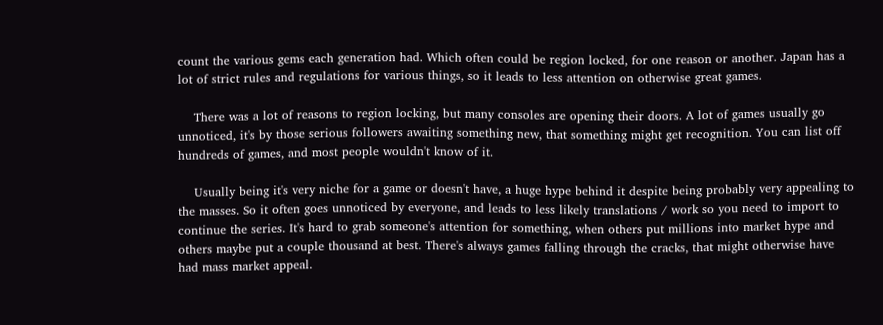count the various gems each generation had. Which often could be region locked, for one reason or another. Japan has a lot of strict rules and regulations for various things, so it leads to less attention on otherwise great games.

    There was a lot of reasons to region locking, but many consoles are opening their doors. A lot of games usually go unnoticed, it's by those serious followers awaiting something new, that something might get recognition. You can list off hundreds of games, and most people wouldn't know of it.

    Usually being it's very niche for a game or doesn't have, a huge hype behind it despite being probably very appealing to the masses. So it often goes unnoticed by everyone, and leads to less likely translations / work so you need to import to continue the series. It's hard to grab someone's attention for something, when others put millions into market hype and others maybe put a couple thousand at best. There's always games falling through the cracks, that might otherwise have had mass market appeal.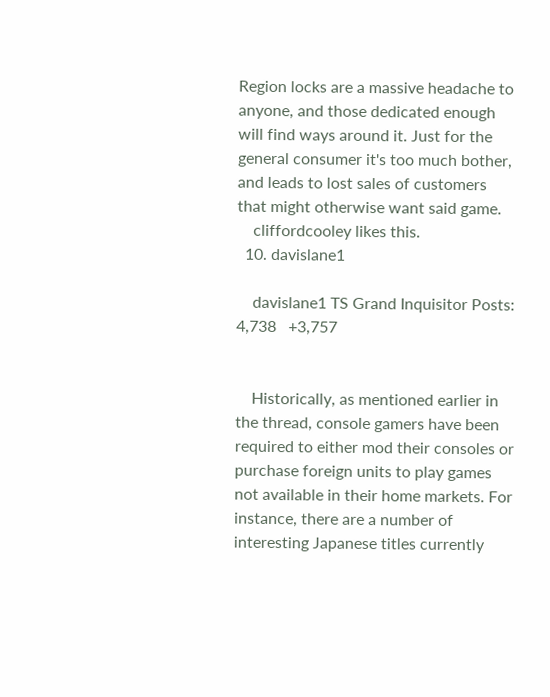Region locks are a massive headache to anyone, and those dedicated enough will find ways around it. Just for the general consumer it's too much bother, and leads to lost sales of customers that might otherwise want said game.
    cliffordcooley likes this.
  10. davislane1

    davislane1 TS Grand Inquisitor Posts: 4,738   +3,757


    Historically, as mentioned earlier in the thread, console gamers have been required to either mod their consoles or purchase foreign units to play games not available in their home markets. For instance, there are a number of interesting Japanese titles currently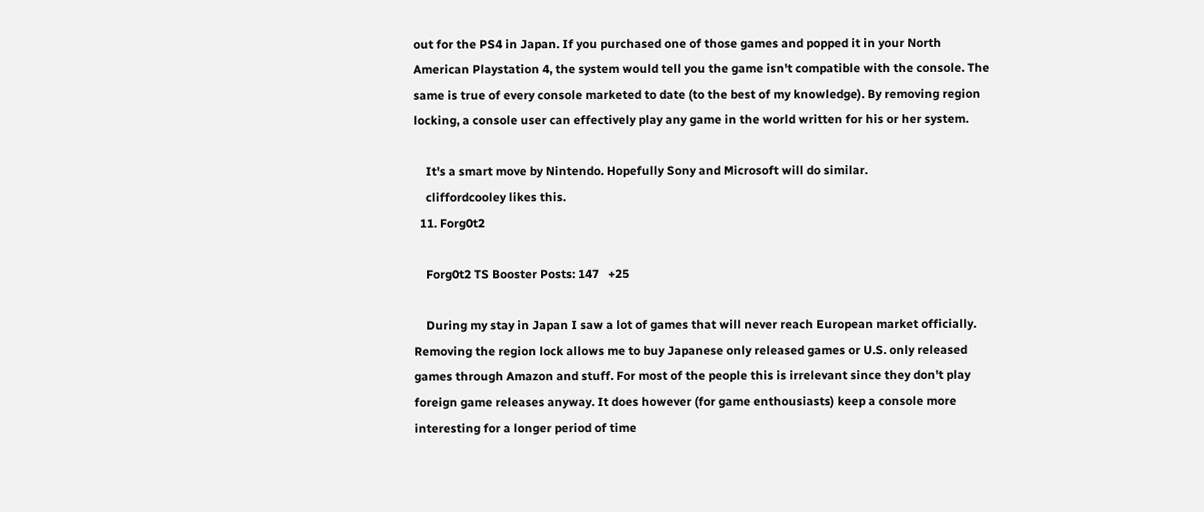out for the PS4 in Japan. If you purchased one of those games and popped it in your North American Playstation 4, the system would tell you the game isn't compatible with the console. The same is true of every console marketed to date (to the best of my knowledge). By removing region locking, a console user can effectively play any game in the world written for his or her system.

    It's a smart move by Nintendo. Hopefully Sony and Microsoft will do similar.
    cliffordcooley likes this.
  11. Forg0t2

    Forg0t2 TS Booster Posts: 147   +25

    During my stay in Japan I saw a lot of games that will never reach European market officially. Removing the region lock allows me to buy Japanese only released games or U.S. only released games through Amazon and stuff. For most of the people this is irrelevant since they don't play foreign game releases anyway. It does however (for game enthousiasts) keep a console more interesting for a longer period of time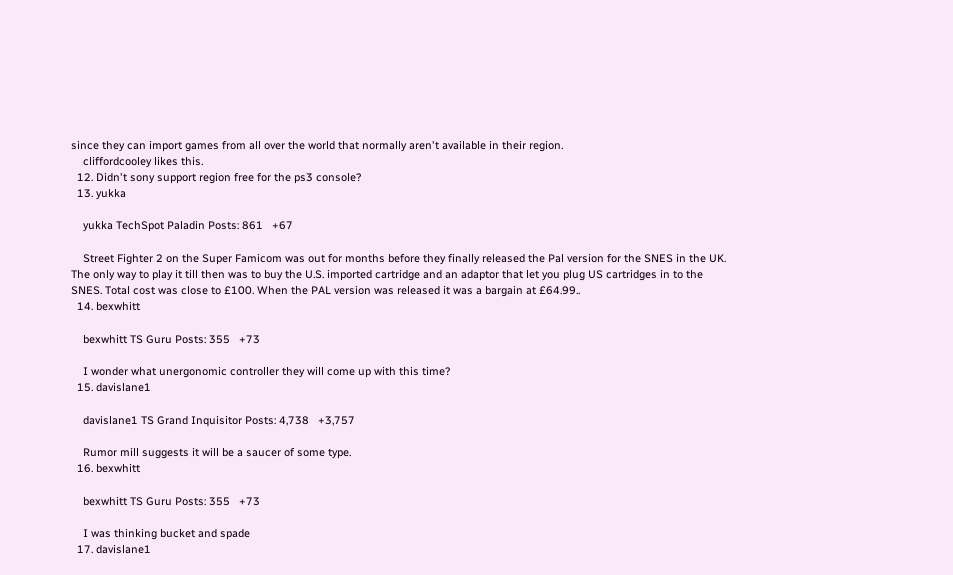since they can import games from all over the world that normally aren't available in their region.
    cliffordcooley likes this.
  12. Didn't sony support region free for the ps3 console?
  13. yukka

    yukka TechSpot Paladin Posts: 861   +67

    Street Fighter 2 on the Super Famicom was out for months before they finally released the Pal version for the SNES in the UK. The only way to play it till then was to buy the U.S. imported cartridge and an adaptor that let you plug US cartridges in to the SNES. Total cost was close to £100. When the PAL version was released it was a bargain at £64.99..
  14. bexwhitt

    bexwhitt TS Guru Posts: 355   +73

    I wonder what unergonomic controller they will come up with this time?
  15. davislane1

    davislane1 TS Grand Inquisitor Posts: 4,738   +3,757

    Rumor mill suggests it will be a saucer of some type.
  16. bexwhitt

    bexwhitt TS Guru Posts: 355   +73

    I was thinking bucket and spade
  17. davislane1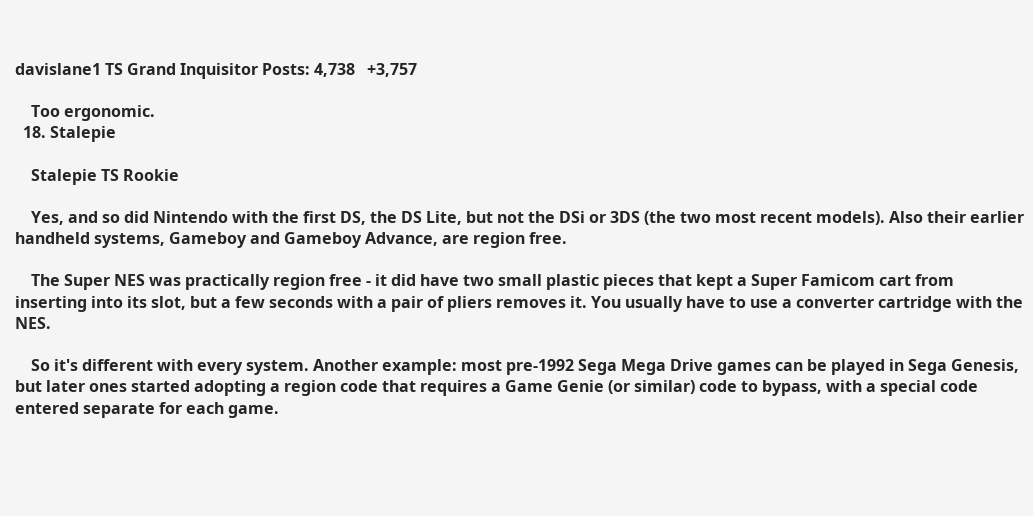davislane1 TS Grand Inquisitor Posts: 4,738   +3,757

    Too ergonomic.
  18. Stalepie

    Stalepie TS Rookie

    Yes, and so did Nintendo with the first DS, the DS Lite, but not the DSi or 3DS (the two most recent models). Also their earlier handheld systems, Gameboy and Gameboy Advance, are region free.

    The Super NES was practically region free - it did have two small plastic pieces that kept a Super Famicom cart from inserting into its slot, but a few seconds with a pair of pliers removes it. You usually have to use a converter cartridge with the NES.

    So it's different with every system. Another example: most pre-1992 Sega Mega Drive games can be played in Sega Genesis, but later ones started adopting a region code that requires a Game Genie (or similar) code to bypass, with a special code entered separate for each game.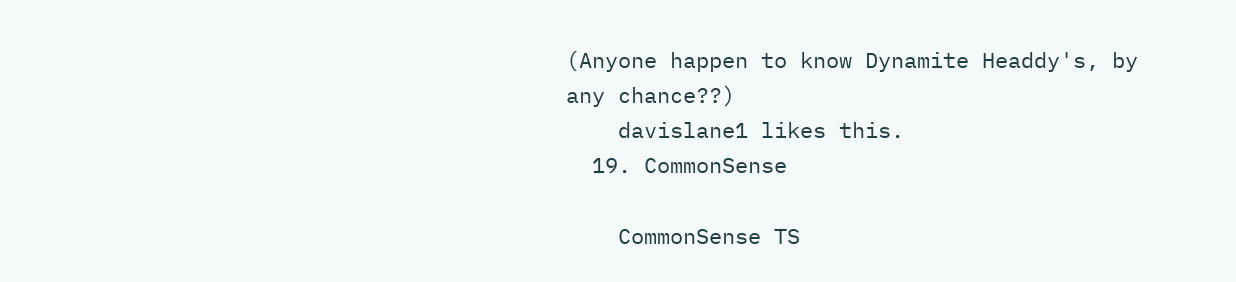(Anyone happen to know Dynamite Headdy's, by any chance??)
    davislane1 likes this.
  19. CommonSense

    CommonSense TS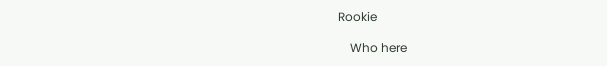Rookie

    Who here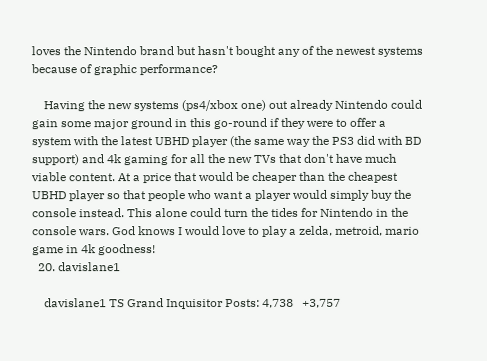loves the Nintendo brand but hasn't bought any of the newest systems because of graphic performance?

    Having the new systems (ps4/xbox one) out already Nintendo could gain some major ground in this go-round if they were to offer a system with the latest UBHD player (the same way the PS3 did with BD support) and 4k gaming for all the new TVs that don't have much viable content. At a price that would be cheaper than the cheapest UBHD player so that people who want a player would simply buy the console instead. This alone could turn the tides for Nintendo in the console wars. God knows I would love to play a zelda, metroid, mario game in 4k goodness!
  20. davislane1

    davislane1 TS Grand Inquisitor Posts: 4,738   +3,757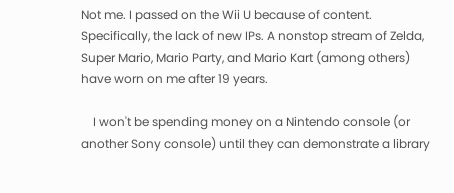Not me. I passed on the Wii U because of content. Specifically, the lack of new IPs. A nonstop stream of Zelda, Super Mario, Mario Party, and Mario Kart (among others) have worn on me after 19 years.

    I won't be spending money on a Nintendo console (or another Sony console) until they can demonstrate a library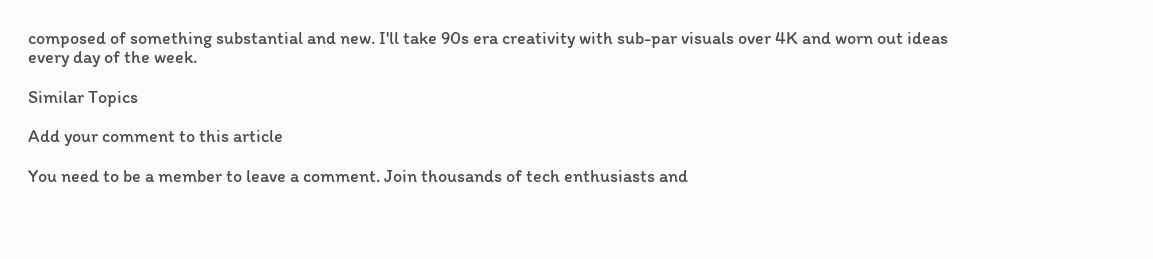composed of something substantial and new. I'll take 90s era creativity with sub-par visuals over 4K and worn out ideas every day of the week.

Similar Topics

Add your comment to this article

You need to be a member to leave a comment. Join thousands of tech enthusiasts and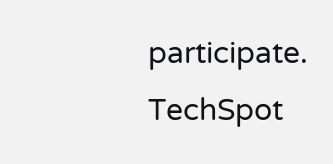participate.
TechSpot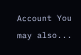Account You may also...